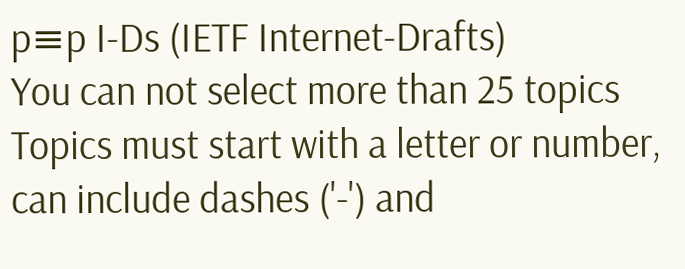p≡p I-Ds (IETF Internet-Drafts)
You can not select more than 25 topics Topics must start with a letter or number, can include dashes ('-') and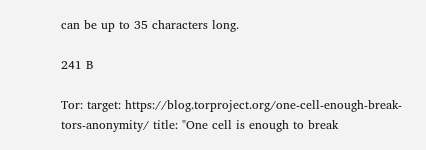can be up to 35 characters long.

241 B

Tor: target: https://blog.torproject.org/one-cell-enough-break-tors-anonymity/ title: "One cell is enough to break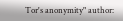Tor's anonymity" author: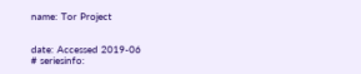name: Tor Project


date: Accessed 2019-06
# seriesinfo: